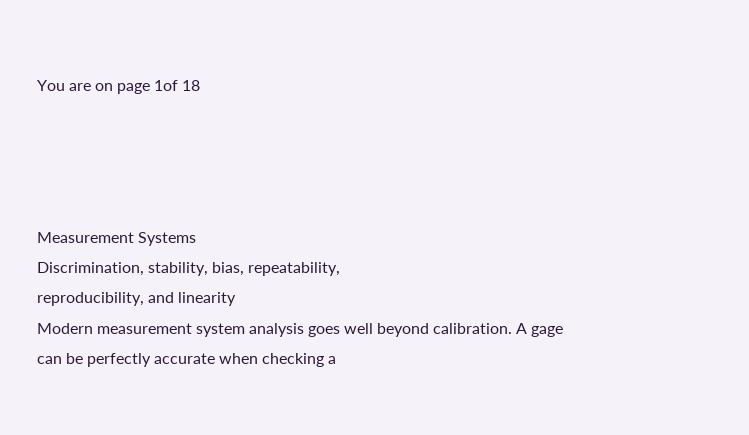You are on page 1of 18




Measurement Systems
Discrimination, stability, bias, repeatability,
reproducibility, and linearity
Modern measurement system analysis goes well beyond calibration. A gage
can be perfectly accurate when checking a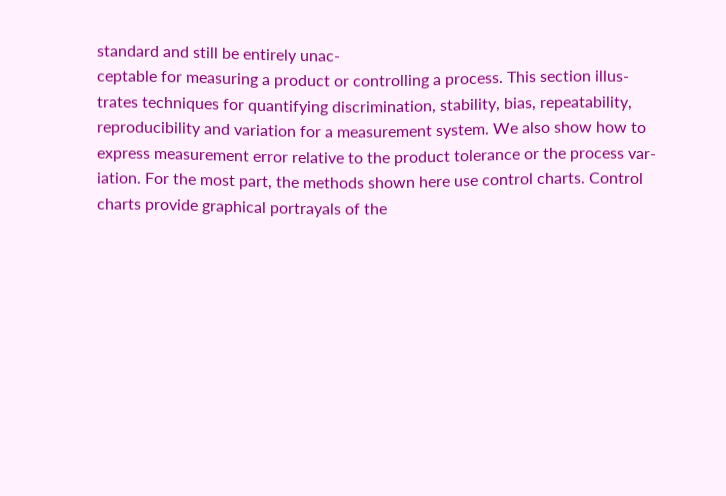standard and still be entirely unac-
ceptable for measuring a product or controlling a process. This section illus-
trates techniques for quantifying discrimination, stability, bias, repeatability,
reproducibility and variation for a measurement system. We also show how to
express measurement error relative to the product tolerance or the process var-
iation. For the most part, the methods shown here use control charts. Control
charts provide graphical portrayals of the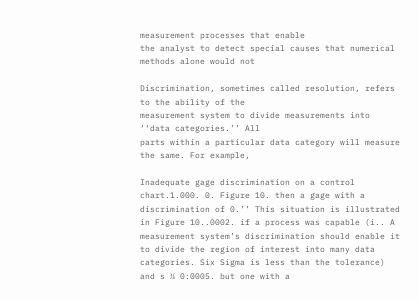measurement processes that enable
the analyst to detect special causes that numerical methods alone would not

Discrimination, sometimes called resolution, refers to the ability of the
measurement system to divide measurements into ‘‘data categories.’’ All
parts within a particular data category will measure the same. For example,

Inadequate gage discrimination on a control chart.1.000. 0. Figure 10. then a gage with a discrimination of 0.’’ This situation is illustrated in Figure 10..0002. if a process was capable (i.. A measurement system’s discrimination should enable it to divide the region of interest into many data categories. Six Sigma is less than the tolerance) and s ¼ 0:0005. but one with a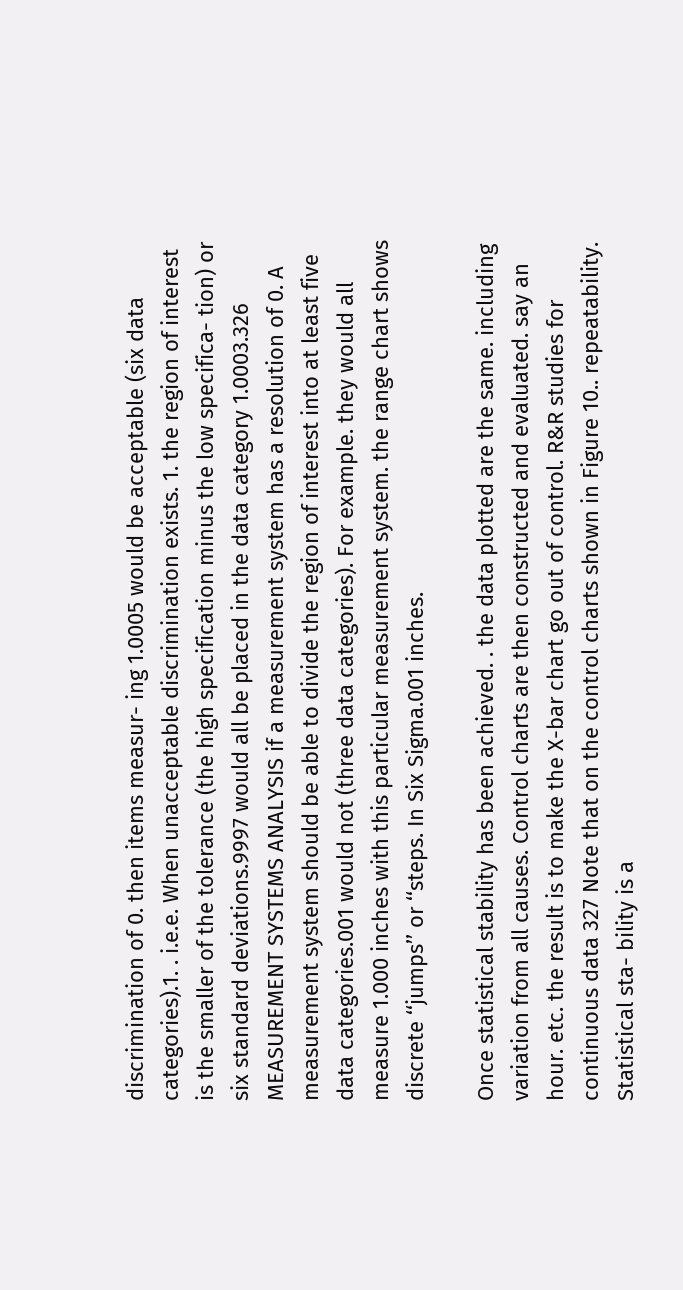discrimination of 0. then items measur- ing 1.0005 would be acceptable (six data categories).1. . i.e.e. When unacceptable discrimination exists. 1. the region of interest is the smaller of the tolerance (the high specification minus the low specifica- tion) or six standard deviations.9997 would all be placed in the data category 1.0003.326 MEASUREMENT SYSTEMS ANALYSIS if a measurement system has a resolution of 0. A measurement system should be able to divide the region of interest into at least five data categories.001 would not (three data categories). For example. they would all measure 1.000 inches with this particular measurement system. the range chart shows discrete ‘‘jumps’’ or ‘‘steps. In Six Sigma.001 inches.

Once statistical stability has been achieved. . the data plotted are the same. including variation from all causes. Control charts are then constructed and evaluated. say an hour. etc. the result is to make the X-bar chart go out of control. R&R studies for continuous data 327 Note that on the control charts shown in Figure 10.. repeatability. Statistical sta- bility is a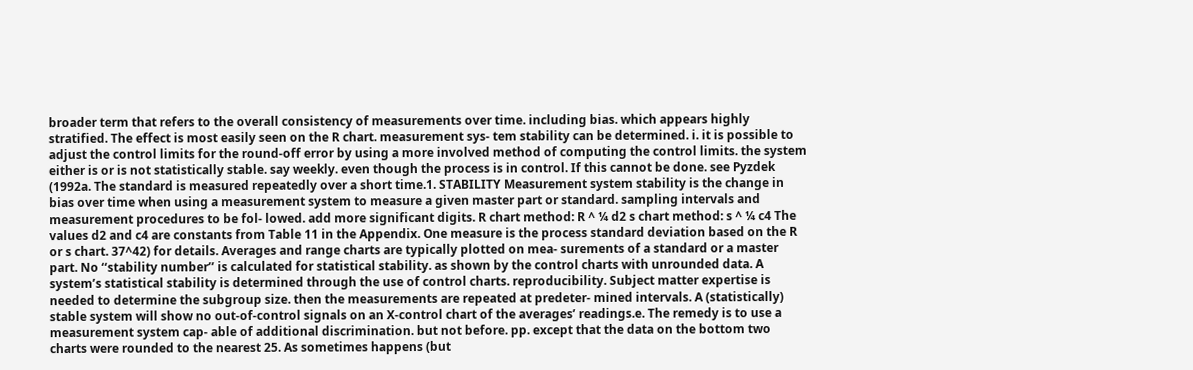broader term that refers to the overall consistency of measurements over time. including bias. which appears highly stratified. The effect is most easily seen on the R chart. measurement sys- tem stability can be determined. i. it is possible to adjust the control limits for the round-off error by using a more involved method of computing the control limits. the system either is or is not statistically stable. say weekly. even though the process is in control. If this cannot be done. see Pyzdek (1992a. The standard is measured repeatedly over a short time.1. STABILITY Measurement system stability is the change in bias over time when using a measurement system to measure a given master part or standard. sampling intervals and measurement procedures to be fol- lowed. add more significant digits. R chart method: R ^ ¼ d2 s chart method: s ^ ¼ c4 The values d2 and c4 are constants from Table 11 in the Appendix. One measure is the process standard deviation based on the R or s chart. 37^42) for details. Averages and range charts are typically plotted on mea- surements of a standard or a master part. No ‘‘stability number’’ is calculated for statistical stability. as shown by the control charts with unrounded data. A system’s statistical stability is determined through the use of control charts. reproducibility. Subject matter expertise is needed to determine the subgroup size. then the measurements are repeated at predeter- mined intervals. A (statistically) stable system will show no out-of-control signals on an X-control chart of the averages’ readings.e. The remedy is to use a measurement system cap- able of additional discrimination. but not before. pp. except that the data on the bottom two charts were rounded to the nearest 25. As sometimes happens (but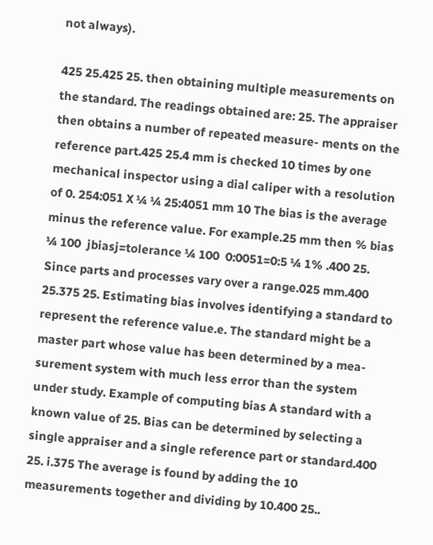not always).

425 25.425 25. then obtaining multiple measurements on the standard. The readings obtained are: 25. The appraiser then obtains a number of repeated measure- ments on the reference part.425 25.4 mm is checked 10 times by one mechanical inspector using a dial caliper with a resolution of 0. 254:051 X ¼ ¼ 25:4051 mm 10 The bias is the average minus the reference value. For example.25 mm then % bias ¼ 100  jbiasj=tolerance ¼ 100  0:0051=0:5 ¼ 1% .400 25. Since parts and processes vary over a range.025 mm.400 25.375 25. Estimating bias involves identifying a standard to represent the reference value.e. The standard might be a master part whose value has been determined by a mea- surement system with much less error than the system under study. Example of computing bias A standard with a known value of 25. Bias can be determined by selecting a single appraiser and a single reference part or standard.400 25. i.375 The average is found by adding the 10 measurements together and dividing by 10.400 25..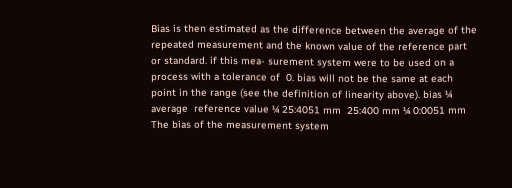Bias is then estimated as the difference between the average of the repeated measurement and the known value of the reference part or standard. if this mea- surement system were to be used on a process with a tolerance of  0. bias will not be the same at each point in the range (see the definition of linearity above). bias ¼ average  reference value ¼ 25:4051 mm  25:400 mm ¼ 0:0051 mm The bias of the measurement system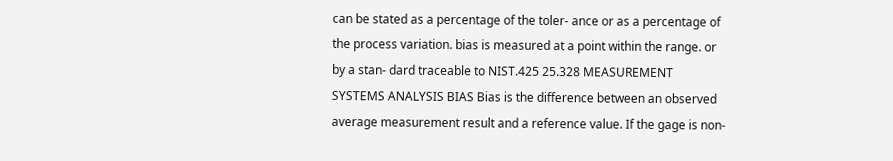can be stated as a percentage of the toler- ance or as a percentage of the process variation. bias is measured at a point within the range. or by a stan- dard traceable to NIST.425 25.328 MEASUREMENT SYSTEMS ANALYSIS BIAS Bias is the difference between an observed average measurement result and a reference value. If the gage is non-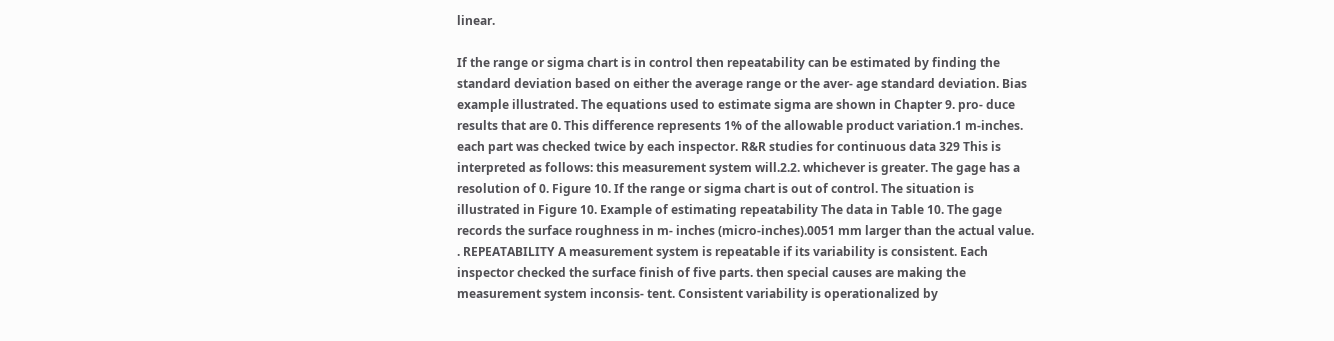linear.

If the range or sigma chart is in control then repeatability can be estimated by finding the standard deviation based on either the average range or the aver- age standard deviation. Bias example illustrated. The equations used to estimate sigma are shown in Chapter 9. pro- duce results that are 0. This difference represents 1% of the allowable product variation.1 m-inches. each part was checked twice by each inspector. R&R studies for continuous data 329 This is interpreted as follows: this measurement system will.2.2. whichever is greater. The gage has a resolution of 0. Figure 10. If the range or sigma chart is out of control. The situation is illustrated in Figure 10. Example of estimating repeatability The data in Table 10. The gage records the surface roughness in m- inches (micro-inches).0051 mm larger than the actual value. . REPEATABILITY A measurement system is repeatable if its variability is consistent. Each inspector checked the surface finish of five parts. then special causes are making the measurement system inconsis- tent. Consistent variability is operationalized by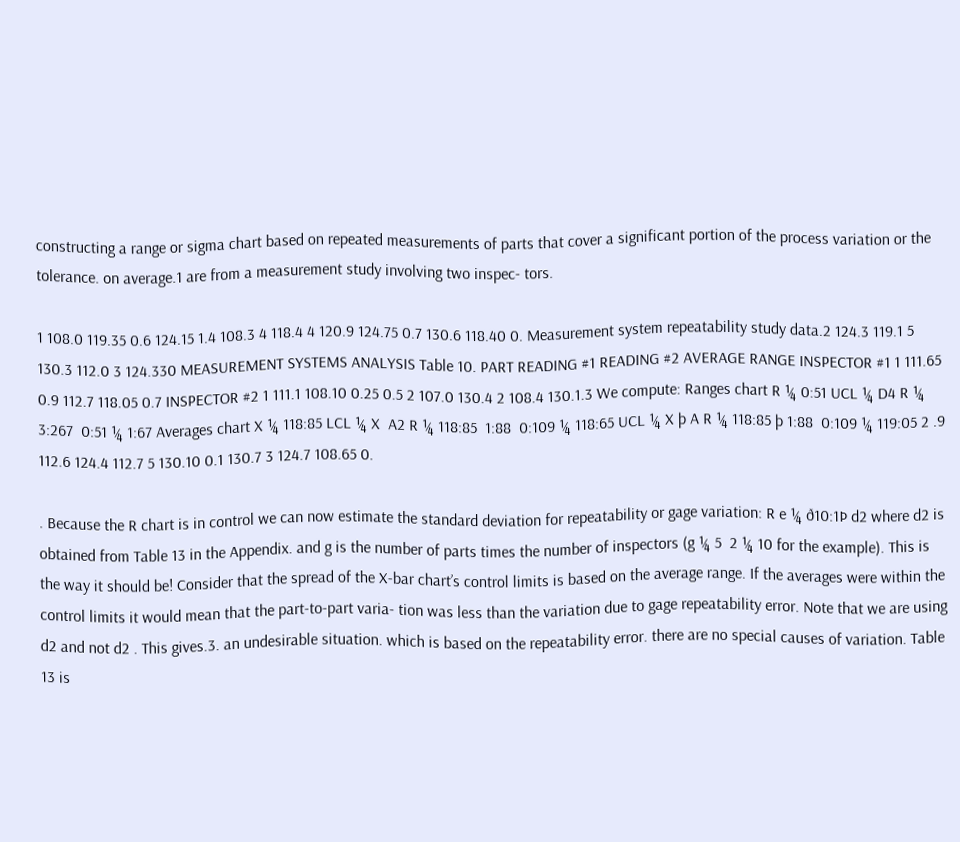constructing a range or sigma chart based on repeated measurements of parts that cover a significant portion of the process variation or the tolerance. on average.1 are from a measurement study involving two inspec- tors.

1 108.0 119.35 0.6 124.15 1.4 108.3 4 118.4 4 120.9 124.75 0.7 130.6 118.40 0. Measurement system repeatability study data.2 124.3 119.1 5 130.3 112.0 3 124.330 MEASUREMENT SYSTEMS ANALYSIS Table 10. PART READING #1 READING #2 AVERAGE RANGE INSPECTOR #1 1 111.65 0.9 112.7 118.05 0.7 INSPECTOR #2 1 111.1 108.10 0.25 0.5 2 107.0 130.4 2 108.4 130.1.3 We compute: Ranges chart R ¼ 0:51 UCL ¼ D4 R ¼ 3:267  0:51 ¼ 1:67 Averages chart X ¼ 118:85 LCL ¼ X  A2 R ¼ 118:85  1:88  0:109 ¼ 118:65 UCL ¼ X þ A R ¼ 118:85 þ 1:88  0:109 ¼ 119:05 2 .9 112.6 124.4 112.7 5 130.10 0.1 130.7 3 124.7 108.65 0.

. Because the R chart is in control we can now estimate the standard deviation for repeatability or gage variation: R e ¼ ð10:1Þ d2 where d2 is obtained from Table 13 in the Appendix. and g is the number of parts times the number of inspectors (g ¼ 5  2 ¼ 10 for the example). This is the way it should be! Consider that the spread of the X-bar chart’s control limits is based on the average range. If the averages were within the control limits it would mean that the part-to-part varia- tion was less than the variation due to gage repeatability error. Note that we are using d2 and not d2 . This gives.3. an undesirable situation. which is based on the repeatability error. there are no special causes of variation. Table 13 is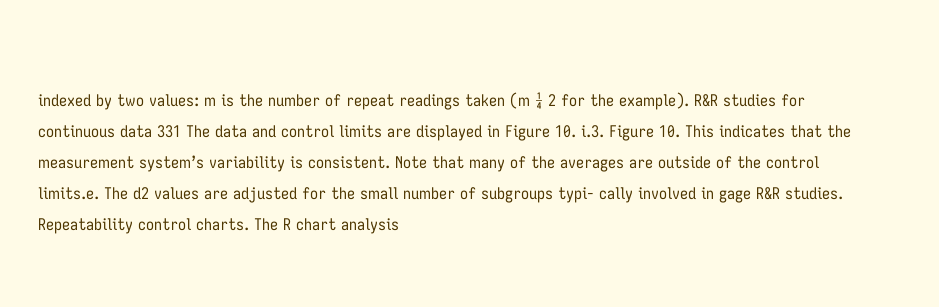indexed by two values: m is the number of repeat readings taken (m ¼ 2 for the example). R&R studies for continuous data 331 The data and control limits are displayed in Figure 10. i.3. Figure 10. This indicates that the measurement system’s variability is consistent. Note that many of the averages are outside of the control limits.e. The d2 values are adjusted for the small number of subgroups typi- cally involved in gage R&R studies. Repeatability control charts. The R chart analysis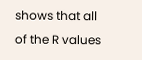shows that all of the R values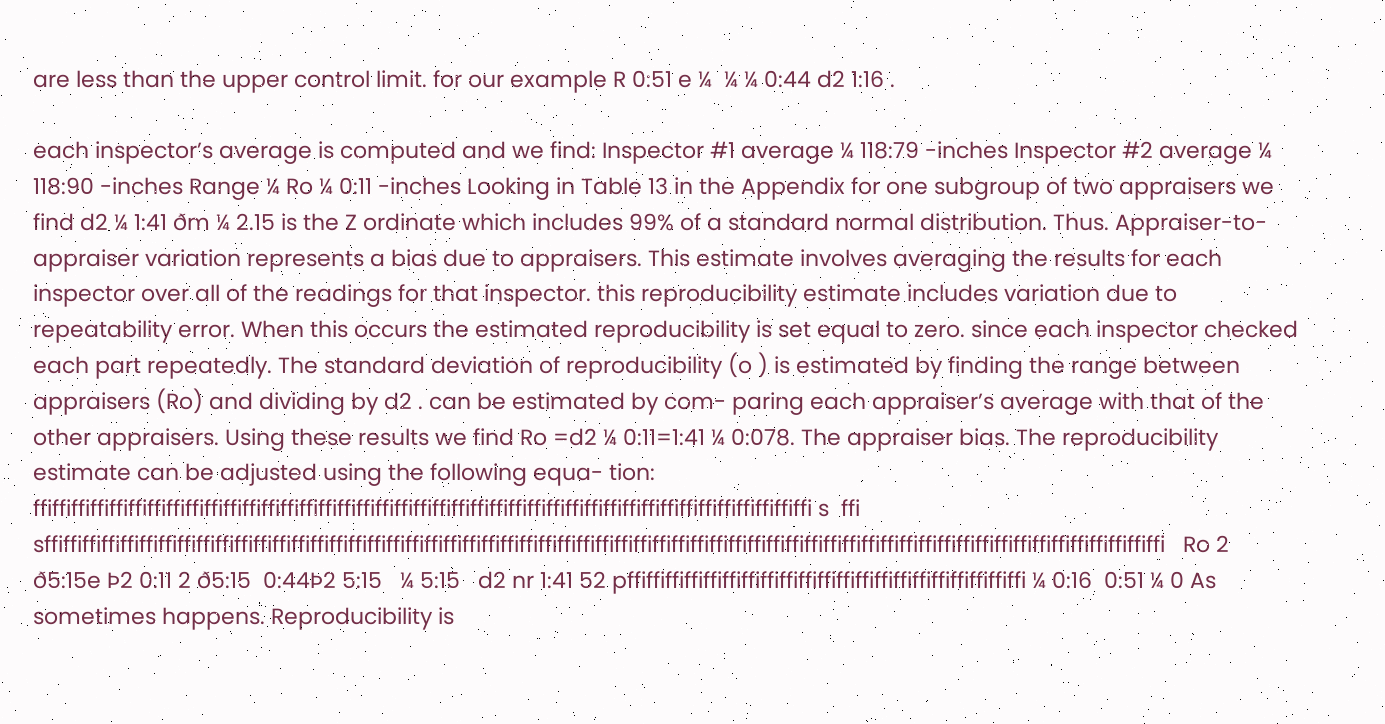are less than the upper control limit. for our example R 0:51 e ¼  ¼ ¼ 0:44 d2 1:16 .

each inspector’s average is computed and we find: Inspector #1 average ¼ 118:79 -inches Inspector #2 average ¼ 118:90 -inches Range ¼ Ro ¼ 0:11 -inches Looking in Table 13 in the Appendix for one subgroup of two appraisers we find d2 ¼ 1:41 ðm ¼ 2.15 is the Z ordinate which includes 99% of a standard normal distribution. Thus. Appraiser-to-appraiser variation represents a bias due to appraisers. This estimate involves averaging the results for each inspector over all of the readings for that inspector. this reproducibility estimate includes variation due to repeatability error. When this occurs the estimated reproducibility is set equal to zero. since each inspector checked each part repeatedly. The standard deviation of reproducibility (o ) is estimated by finding the range between appraisers (Ro) and dividing by d2 . can be estimated by com- paring each appraiser’s average with that of the other appraisers. Using these results we find Ro =d2 ¼ 0:11=1:41 ¼ 0:078. The appraiser bias. The reproducibility estimate can be adjusted using the following equa- tion: ffiffiffiffiffiffiffiffiffiffiffiffiffiffiffiffiffiffiffiffiffiffiffiffiffiffiffiffiffiffiffiffiffiffiffiffiffiffiffiffiffi s  ffi sffiffiffiffiffiffiffiffiffiffiffiffiffiffiffiffiffiffiffiffiffiffiffiffiffiffiffiffiffiffiffiffiffiffiffiffiffiffiffiffiffiffiffiffiffiffiffiffiffiffiffiffiffiffiffiffiffiffiffi   Ro 2 ð5:15e Þ2 0:11 2 ð5:15  0:44Þ2 5:15   ¼ 5:15   d2 nr 1:41 52 pffiffiffiffiffiffiffiffiffiffiffiffiffiffiffiffiffiffiffiffiffi ¼ 0:16  0:51 ¼ 0 As sometimes happens. Reproducibility is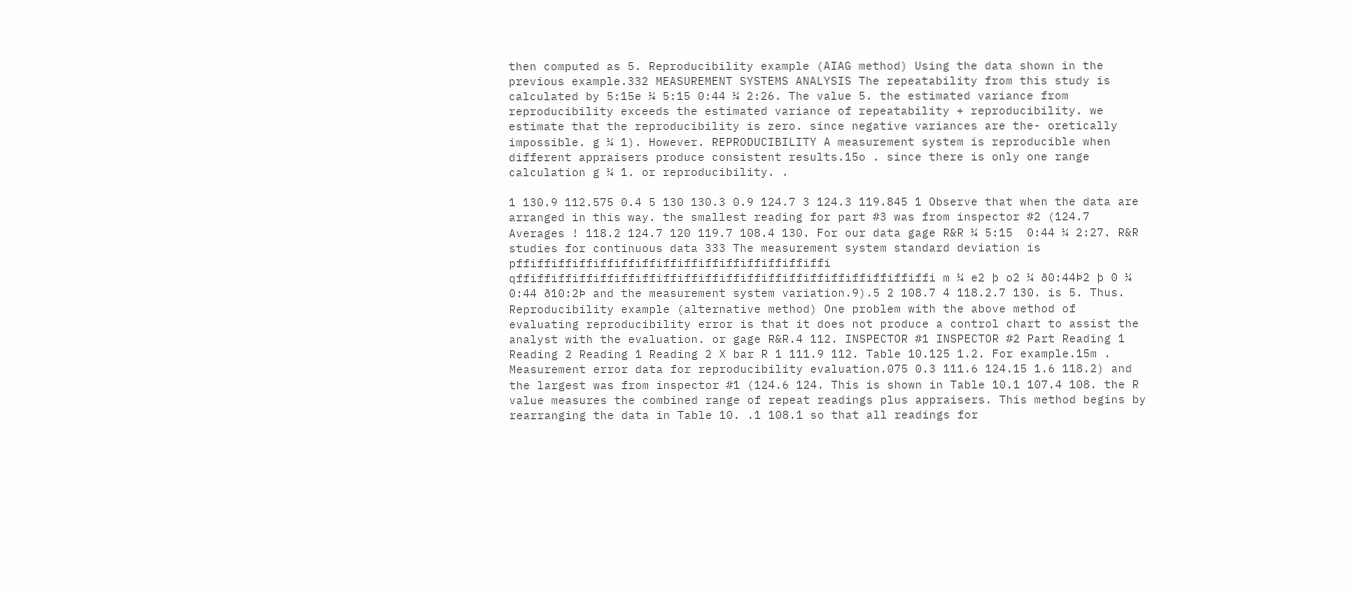then computed as 5. Reproducibility example (AIAG method) Using the data shown in the previous example.332 MEASUREMENT SYSTEMS ANALYSIS The repeatability from this study is calculated by 5:15e ¼ 5:15 0:44 ¼ 2:26. The value 5. the estimated variance from reproducibility exceeds the estimated variance of repeatability + reproducibility. we estimate that the reproducibility is zero. since negative variances are the- oretically impossible. g ¼ 1). However. REPRODUCIBILITY A measurement system is reproducible when different appraisers produce consistent results.15o . since there is only one range calculation g ¼ 1. or reproducibility. .

1 130.9 112.575 0.4 5 130 130.3 0.9 124.7 3 124.3 119.845 1 Observe that when the data are arranged in this way. the smallest reading for part #3 was from inspector #2 (124.7 Averages ! 118.2 124.7 120 119.7 108.4 130. For our data gage R&R ¼ 5:15  0:44 ¼ 2:27. R&R studies for continuous data 333 The measurement system standard deviation is pffiffiffiffiffiffiffiffiffiffiffiffiffiffiffi qffiffiffiffiffiffiffiffiffiffiffiffiffiffiffiffiffiffiffiffi m ¼ e2 þ o2 ¼ ð0:44Þ2 þ 0 ¼ 0:44 ð10:2Þ and the measurement system variation.9).5 2 108.7 4 118.2.7 130. is 5. Thus. Reproducibility example (alternative method) One problem with the above method of evaluating reproducibility error is that it does not produce a control chart to assist the analyst with the evaluation. or gage R&R.4 112. INSPECTOR #1 INSPECTOR #2 Part Reading 1 Reading 2 Reading 1 Reading 2 X bar R 1 111.9 112. Table 10.125 1.2. For example.15m . Measurement error data for reproducibility evaluation.075 0.3 111.6 124.15 1.6 118.2) and the largest was from inspector #1 (124.6 124. This is shown in Table 10.1 107.4 108. the R value measures the combined range of repeat readings plus appraisers. This method begins by rearranging the data in Table 10. .1 108.1 so that all readings for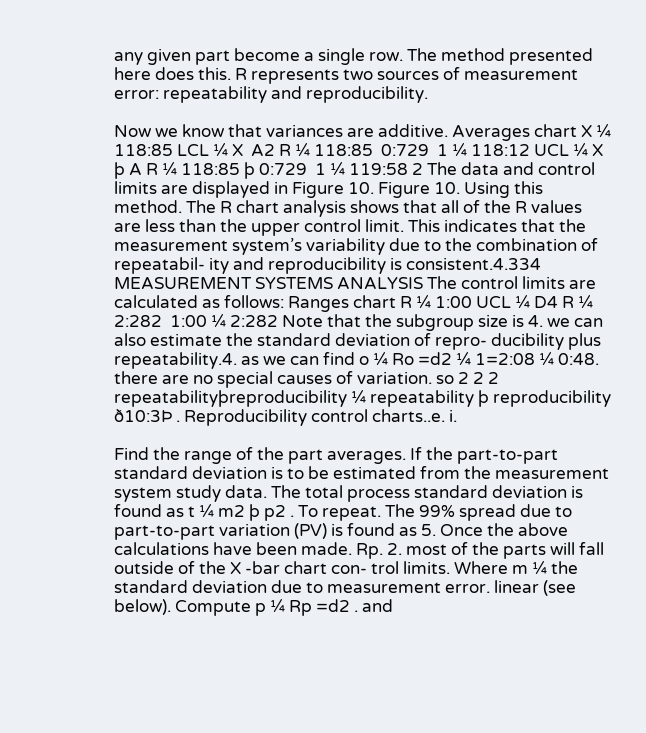any given part become a single row. The method presented here does this. R represents two sources of measurement error: repeatability and reproducibility.

Now we know that variances are additive. Averages chart X ¼ 118:85 LCL ¼ X  A2 R ¼ 118:85  0:729  1 ¼ 118:12 UCL ¼ X þ A R ¼ 118:85 þ 0:729  1 ¼ 119:58 2 The data and control limits are displayed in Figure 10. Figure 10. Using this method. The R chart analysis shows that all of the R values are less than the upper control limit. This indicates that the measurement system’s variability due to the combination of repeatabil- ity and reproducibility is consistent.4.334 MEASUREMENT SYSTEMS ANALYSIS The control limits are calculated as follows: Ranges chart R ¼ 1:00 UCL ¼ D4 R ¼ 2:282  1:00 ¼ 2:282 Note that the subgroup size is 4. we can also estimate the standard deviation of repro- ducibility plus repeatability.4. as we can find o ¼ Ro =d2 ¼ 1=2:08 ¼ 0:48. there are no special causes of variation. so 2 2 2 repeatabilityþreproducibility ¼ repeatability þ reproducibility ð10:3Þ . Reproducibility control charts..e. i.

Find the range of the part averages. If the part-to-part standard deviation is to be estimated from the measurement system study data. The total process standard deviation is found as t ¼ m2 þ p2 . To repeat. The 99% spread due to part-to-part variation (PV) is found as 5. Once the above calculations have been made. Rp. 2. most of the parts will fall outside of the X -bar chart con- trol limits. Where m ¼ the standard deviation due to measurement error. linear (see below). Compute p ¼ Rp =d2 . and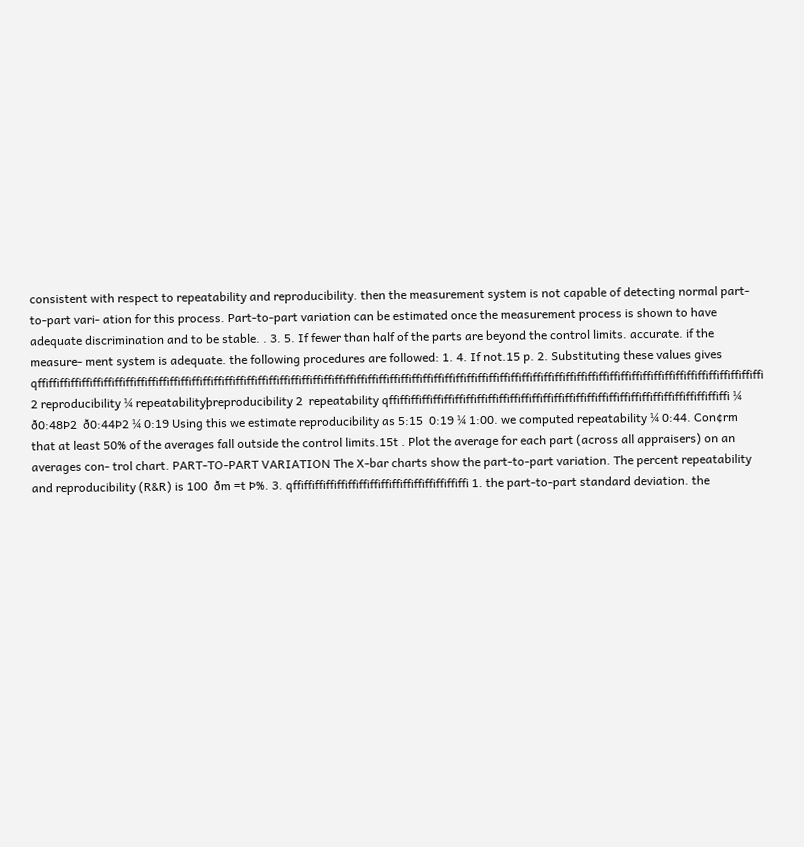consistent with respect to repeatability and reproducibility. then the measurement system is not capable of detecting normal part-to-part vari- ation for this process. Part-to-part variation can be estimated once the measurement process is shown to have adequate discrimination and to be stable. . 3. 5. If fewer than half of the parts are beyond the control limits. accurate. if the measure- ment system is adequate. the following procedures are followed: 1. 4. If not.15 p. 2. Substituting these values gives qffiffiffiffiffiffiffiffiffiffiffiffiffiffiffiffiffiffiffiffiffiffiffiffiffiffiffiffiffiffiffiffiffiffiffiffiffiffiffiffiffiffiffiffiffiffiffiffiffiffiffiffiffiffiffiffiffiffiffiffiffiffiffiffiffiffi 2 reproducibility ¼ repeatabilityþreproducibility 2  repeatability qffiffiffiffiffiffiffiffiffiffiffiffiffiffiffiffiffiffiffiffiffiffiffiffiffiffiffiffiffiffiffi ¼ ð0:48Þ2  ð0:44Þ2 ¼ 0:19 Using this we estimate reproducibility as 5:15  0:19 ¼ 1:00. we computed repeatability ¼ 0:44. Con¢rm that at least 50% of the averages fall outside the control limits.15t . Plot the average for each part (across all appraisers) on an averages con- trol chart. PART-TO-PART VARIATION The X-bar charts show the part-to-part variation. The percent repeatability and reproducibility (R&R) is 100  ðm =t Þ%. 3. qffiffiffiffiffiffiffiffiffiffiffiffiffiffiffiffi 1. the part-to-part standard deviation. the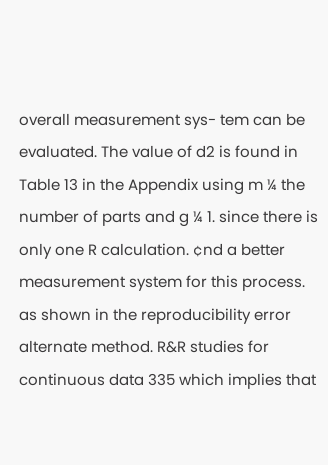overall measurement sys- tem can be evaluated. The value of d2 is found in Table 13 in the Appendix using m ¼ the number of parts and g ¼ 1. since there is only one R calculation. ¢nd a better measurement system for this process. as shown in the reproducibility error alternate method. R&R studies for continuous data 335 which implies that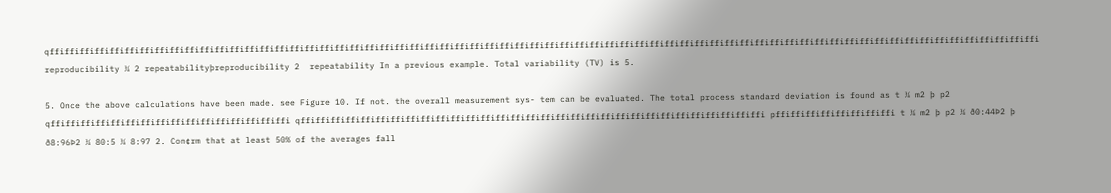qffiffiffiffiffiffiffiffiffiffiffiffiffiffiffiffiffiffiffiffiffiffiffiffiffiffiffiffiffiffiffiffiffiffiffiffiffiffiffiffiffiffiffiffiffiffiffiffiffiffiffiffiffiffiffiffiffiffiffiffiffiffiffiffiffiffi reproducibility ¼ 2 repeatabilityþreproducibility 2  repeatability In a previous example. Total variability (TV) is 5.

5. Once the above calculations have been made. see Figure 10. If not. the overall measurement sys- tem can be evaluated. The total process standard deviation is found as t ¼ m2 þ p2 qffiffiffiffiffiffiffiffiffiffiffiffiffiffiffiffi qffiffiffiffiffiffiffiffiffiffiffiffiffiffiffiffiffiffiffiffiffiffiffiffiffiffiffiffiffiffiffi pffiffiffiffiffiffiffiffi t ¼ m2 þ p2 ¼ ð0:44Þ2 þ ð8:96Þ2 ¼ 80:5 ¼ 8:97 2. Con¢rm that at least 50% of the averages fall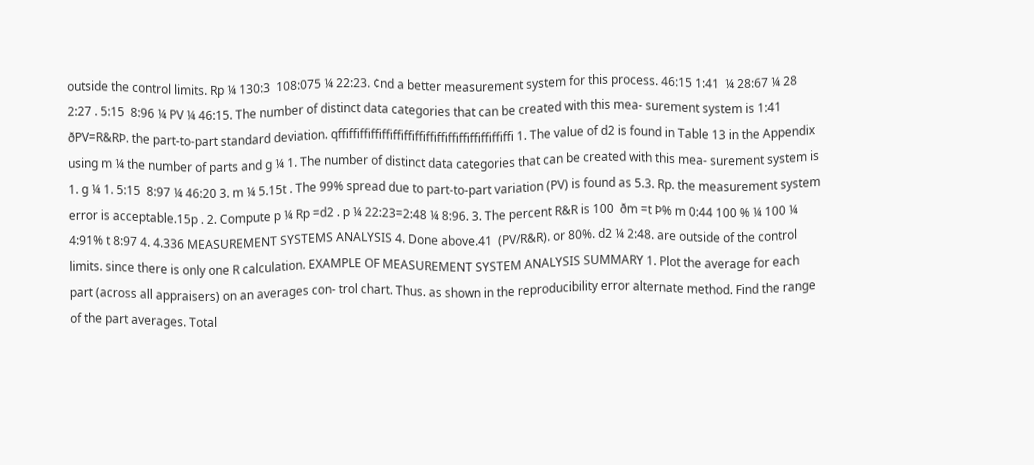outside the control limits. Rp ¼ 130:3  108:075 ¼ 22:23. ¢nd a better measurement system for this process. 46:15 1:41  ¼ 28:67 ¼ 28 2:27 . 5:15  8:96 ¼ PV ¼ 46:15. The number of distinct data categories that can be created with this mea- surement system is 1:41  ðPV=R&RÞ. the part-to-part standard deviation. qffiffiffiffiffiffiffiffiffiffiffiffiffiffiffiffi 1. The value of d2 is found in Table 13 in the Appendix using m ¼ the number of parts and g ¼ 1. The number of distinct data categories that can be created with this mea- surement system is 1. g ¼ 1. 5:15  8:97 ¼ 46:20 3. m ¼ 5.15t . The 99% spread due to part-to-part variation (PV) is found as 5.3. Rp. the measurement system error is acceptable.15p . 2. Compute p ¼ Rp =d2 . p ¼ 22:23=2:48 ¼ 8:96. 3. The percent R&R is 100  ðm =t Þ% m 0:44 100 % ¼ 100 ¼ 4:91% t 8:97 4. 4.336 MEASUREMENT SYSTEMS ANALYSIS 4. Done above.41  (PV/R&R). or 80%. d2 ¼ 2:48. are outside of the control limits. since there is only one R calculation. EXAMPLE OF MEASUREMENT SYSTEM ANALYSIS SUMMARY 1. Plot the average for each part (across all appraisers) on an averages con- trol chart. Thus. as shown in the reproducibility error alternate method. Find the range of the part averages. Total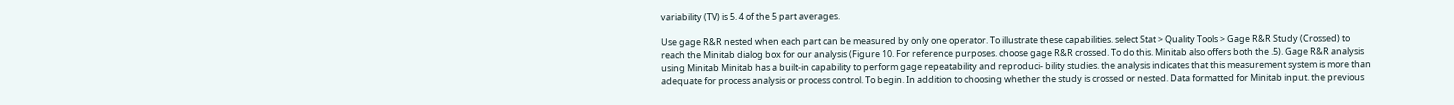variability (TV) is 5. 4 of the 5 part averages.

Use gage R&R nested when each part can be measured by only one operator. To illustrate these capabilities. select Stat > Quality Tools > Gage R&R Study (Crossed) to reach the Minitab dialog box for our analysis (Figure 10. For reference purposes. choose gage R&R crossed. To do this. Minitab also offers both the .5). Gage R&R analysis using Minitab Minitab has a built-in capability to perform gage repeatability and reproduci- bility studies. the analysis indicates that this measurement system is more than adequate for process analysis or process control. To begin. In addition to choosing whether the study is crossed or nested. Data formatted for Minitab input. the previous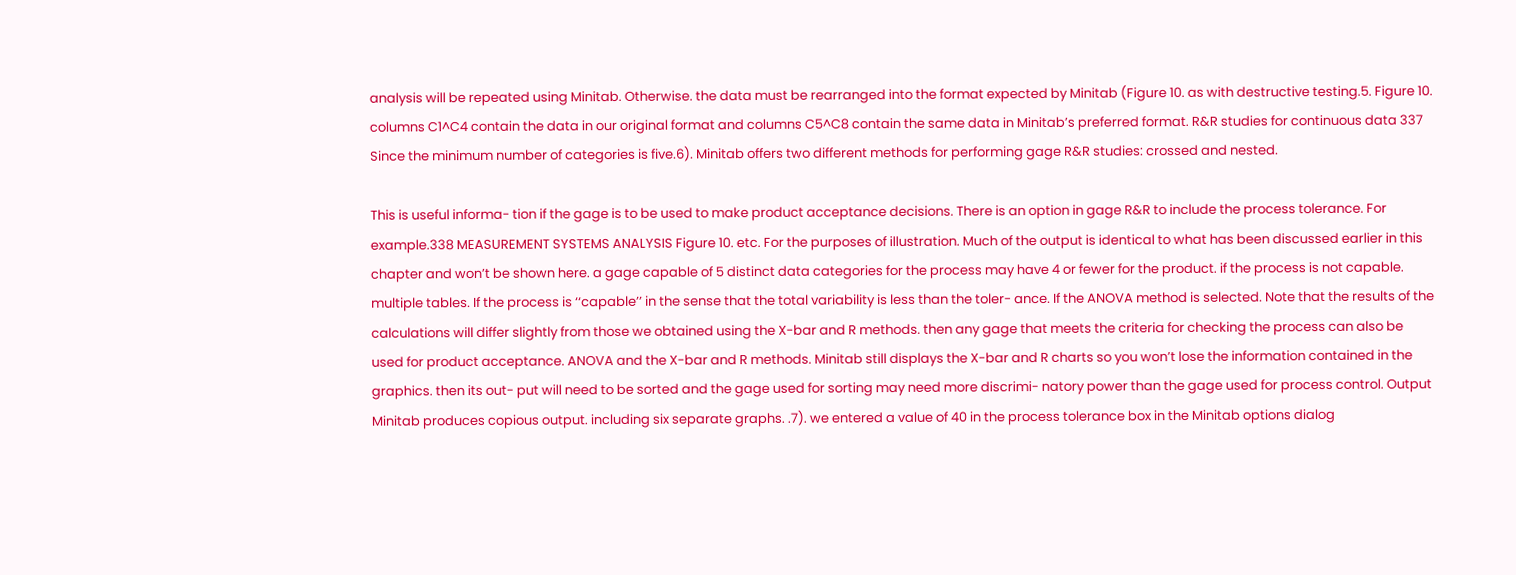analysis will be repeated using Minitab. Otherwise. the data must be rearranged into the format expected by Minitab (Figure 10. as with destructive testing.5. Figure 10. columns C1^C4 contain the data in our original format and columns C5^C8 contain the same data in Minitab’s preferred format. R&R studies for continuous data 337 Since the minimum number of categories is five.6). Minitab offers two different methods for performing gage R&R studies: crossed and nested.

This is useful informa- tion if the gage is to be used to make product acceptance decisions. There is an option in gage R&R to include the process tolerance. For example.338 MEASUREMENT SYSTEMS ANALYSIS Figure 10. etc. For the purposes of illustration. Much of the output is identical to what has been discussed earlier in this chapter and won’t be shown here. a gage capable of 5 distinct data categories for the process may have 4 or fewer for the product. if the process is not capable. multiple tables. If the process is ‘‘capable’’ in the sense that the total variability is less than the toler- ance. If the ANOVA method is selected. Note that the results of the calculations will differ slightly from those we obtained using the X-bar and R methods. then any gage that meets the criteria for checking the process can also be used for product acceptance. ANOVA and the X-bar and R methods. Minitab still displays the X-bar and R charts so you won’t lose the information contained in the graphics. then its out- put will need to be sorted and the gage used for sorting may need more discrimi- natory power than the gage used for process control. Output Minitab produces copious output. including six separate graphs. .7). we entered a value of 40 in the process tolerance box in the Minitab options dialog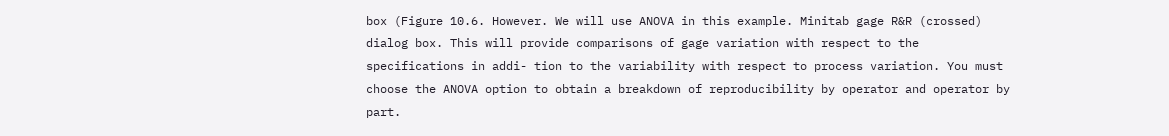box (Figure 10.6. However. We will use ANOVA in this example. Minitab gage R&R (crossed) dialog box. This will provide comparisons of gage variation with respect to the specifications in addi- tion to the variability with respect to process variation. You must choose the ANOVA option to obtain a breakdown of reproducibility by operator and operator by part.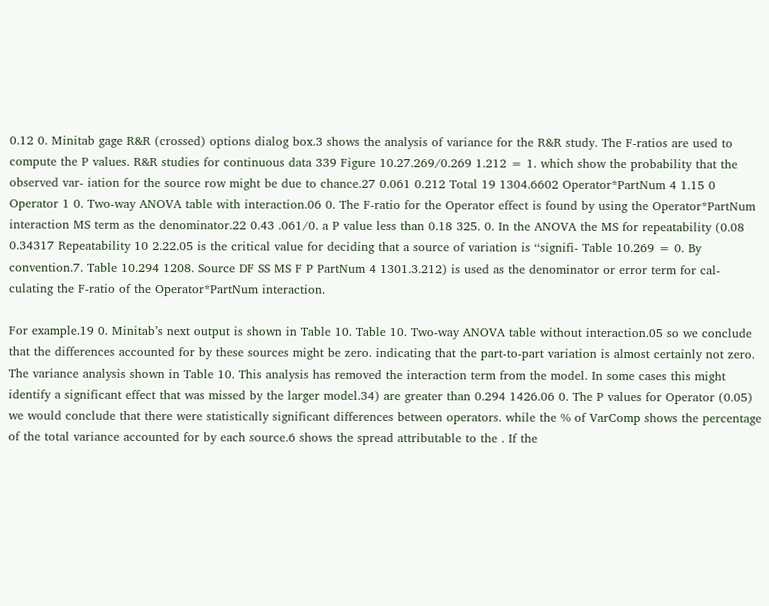0.12 0. Minitab gage R&R (crossed) options dialog box.3 shows the analysis of variance for the R&R study. The F-ratios are used to compute the P values. R&R studies for continuous data 339 Figure 10.27.269/0.269 1.212 = 1. which show the probability that the observed var- iation for the source row might be due to chance.27 0.061 0.212 Total 19 1304.6602 Operator*PartNum 4 1.15 0 Operator 1 0. Two-way ANOVA table with interaction.06 0. The F-ratio for the Operator effect is found by using the Operator*PartNum interaction MS term as the denominator.22 0.43 .061/0. a P value less than 0.18 325. 0. In the ANOVA the MS for repeatability (0.08 0.34317 Repeatability 10 2.22.05 is the critical value for deciding that a source of variation is ‘‘signifi- Table 10.269 = 0. By convention.7. Table 10.294 1208. Source DF SS MS F P PartNum 4 1301.3.212) is used as the denominator or error term for cal- culating the F-ratio of the Operator*PartNum interaction.

For example.19 0. Minitab’s next output is shown in Table 10. Table 10. Two-way ANOVA table without interaction.05 so we conclude that the differences accounted for by these sources might be zero. indicating that the part-to-part variation is almost certainly not zero. The variance analysis shown in Table 10. This analysis has removed the interaction term from the model. In some cases this might identify a significant effect that was missed by the larger model.34) are greater than 0.294 1426.06 0. The P values for Operator (0.05) we would conclude that there were statistically significant differences between operators. while the % of VarComp shows the percentage of the total variance accounted for by each source.6 shows the spread attributable to the . If the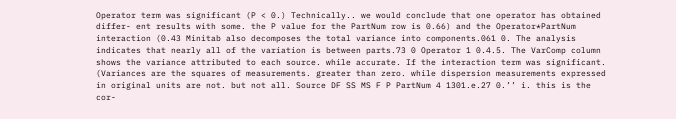Operator term was significant (P < 0.) Technically.. we would conclude that one operator has obtained differ- ent results with some. the P value for the PartNum row is 0.66) and the Operator*PartNum interaction (0.43 Minitab also decomposes the total variance into components.061 0. The analysis indicates that nearly all of the variation is between parts.73 0 Operator 1 0.4.5. The VarComp column shows the variance attributed to each source. while accurate. If the interaction term was significant. (Variances are the squares of measurements. greater than zero. while dispersion measurements expressed in original units are not. but not all. Source DF SS MS F P PartNum 4 1301.e.27 0.’’ i. this is the cor-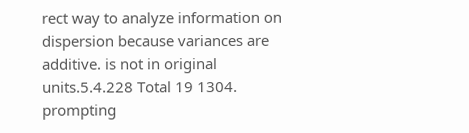rect way to analyze information on dispersion because variances are additive. is not in original units.5.4.228 Total 19 1304. prompting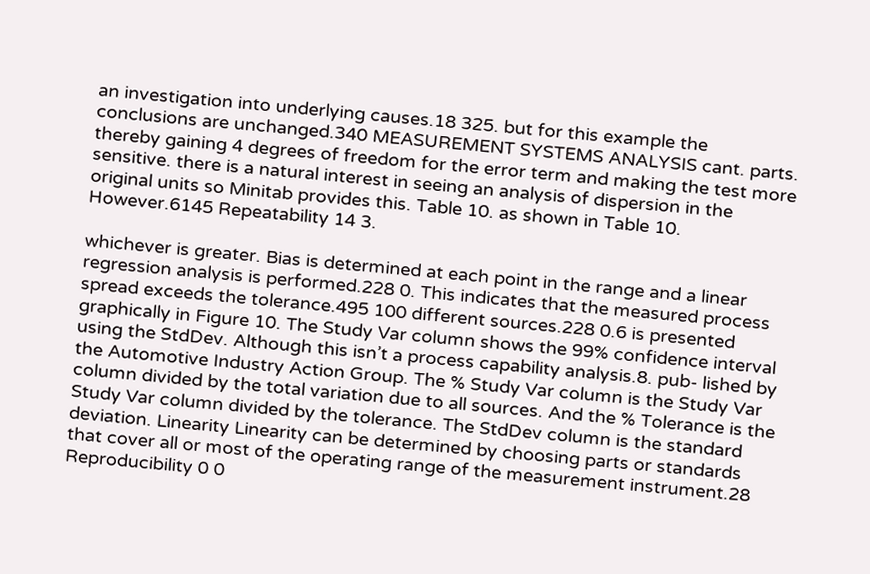an investigation into underlying causes.18 325. but for this example the conclusions are unchanged.340 MEASUREMENT SYSTEMS ANALYSIS cant. parts. thereby gaining 4 degrees of freedom for the error term and making the test more sensitive. there is a natural interest in seeing an analysis of dispersion in the original units so Minitab provides this. Table 10. as shown in Table 10. However.6145 Repeatability 14 3.

whichever is greater. Bias is determined at each point in the range and a linear regression analysis is performed.228 0. This indicates that the measured process spread exceeds the tolerance.495 100 different sources.228 0.6 is presented graphically in Figure 10. The Study Var column shows the 99% confidence interval using the StdDev. Although this isn’t a process capability analysis.8. pub- lished by the Automotive Industry Action Group. The % Study Var column is the Study Var column divided by the total variation due to all sources. And the % Tolerance is the Study Var column divided by the tolerance. The StdDev column is the standard deviation. Linearity Linearity can be determined by choosing parts or standards that cover all or most of the operating range of the measurement instrument.28 Reproducibility 0 0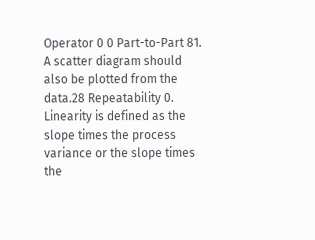Operator 0 0 Part-to-Part 81. A scatter diagram should also be plotted from the data.28 Repeatability 0. Linearity is defined as the slope times the process variance or the slope times the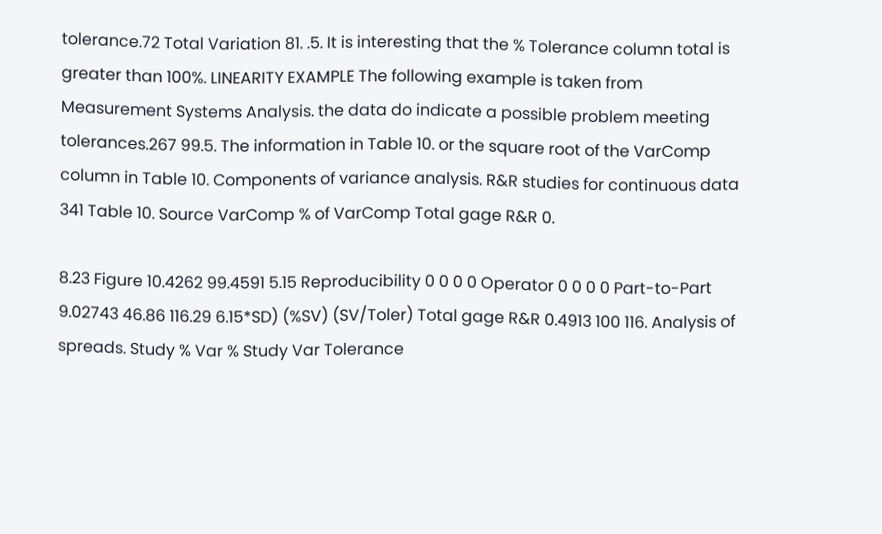tolerance.72 Total Variation 81. .5. It is interesting that the % Tolerance column total is greater than 100%. LINEARITY EXAMPLE The following example is taken from Measurement Systems Analysis. the data do indicate a possible problem meeting tolerances.267 99.5. The information in Table 10. or the square root of the VarComp column in Table 10. Components of variance analysis. R&R studies for continuous data 341 Table 10. Source VarComp % of VarComp Total gage R&R 0.

8.23 Figure 10.4262 99.4591 5.15 Reproducibility 0 0 0 0 Operator 0 0 0 0 Part-to-Part 9.02743 46.86 116.29 6.15*SD) (%SV) (SV/Toler) Total gage R&R 0.4913 100 116. Analysis of spreads. Study % Var % Study Var Tolerance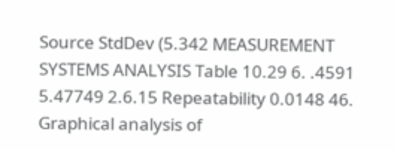Source StdDev (5.342 MEASUREMENT SYSTEMS ANALYSIS Table 10.29 6. .4591 5.47749 2.6.15 Repeatability 0.0148 46. Graphical analysis of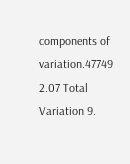components of variation.47749 2.07 Total Variation 9.